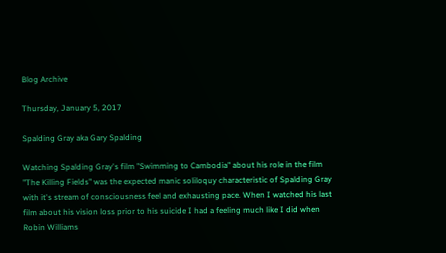Blog Archive

Thursday, January 5, 2017

Spalding Gray aka Gary Spalding

Watching Spalding Gray's film "Swimming to Cambodia" about his role in the film "The Killing Fields" was the expected manic soliloquy characteristic of Spalding Gray with it's stream of consciousness feel and exhausting pace. When I watched his last film about his vision loss prior to his suicide I had a feeling much like I did when Robin Williams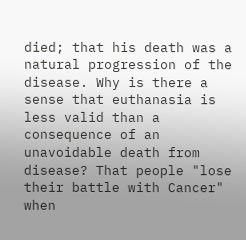died; that his death was a natural progression of the disease. Why is there a sense that euthanasia is less valid than a consequence of an unavoidable death from disease? That people "lose their battle with Cancer" when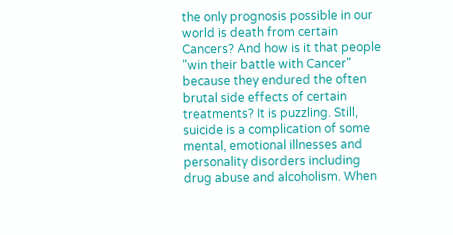the only prognosis possible in our world is death from certain Cancers? And how is it that people "win their battle with Cancer" because they endured the often brutal side effects of certain treatments? It is puzzling. Still, suicide is a complication of some mental, emotional illnesses and personality disorders including drug abuse and alcoholism. When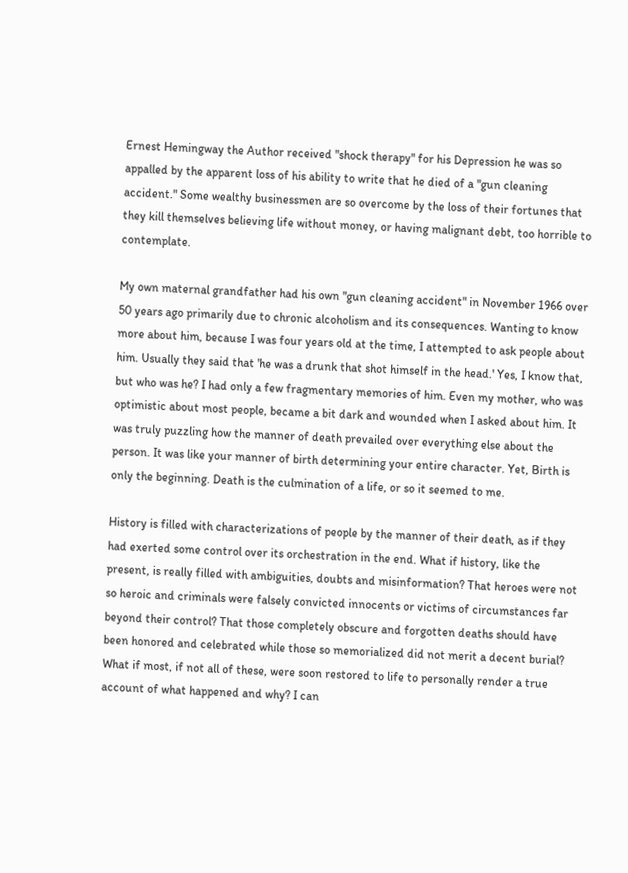Ernest Hemingway the Author received "shock therapy" for his Depression he was so appalled by the apparent loss of his ability to write that he died of a "gun cleaning accident." Some wealthy businessmen are so overcome by the loss of their fortunes that they kill themselves believing life without money, or having malignant debt, too horrible to contemplate.

My own maternal grandfather had his own "gun cleaning accident" in November 1966 over 50 years ago primarily due to chronic alcoholism and its consequences. Wanting to know more about him, because I was four years old at the time, I attempted to ask people about him. Usually they said that 'he was a drunk that shot himself in the head.' Yes, I know that, but who was he? I had only a few fragmentary memories of him. Even my mother, who was optimistic about most people, became a bit dark and wounded when I asked about him. It was truly puzzling how the manner of death prevailed over everything else about the person. It was like your manner of birth determining your entire character. Yet, Birth is only the beginning. Death is the culmination of a life, or so it seemed to me.

History is filled with characterizations of people by the manner of their death, as if they had exerted some control over its orchestration in the end. What if history, like the present, is really filled with ambiguities, doubts and misinformation? That heroes were not so heroic and criminals were falsely convicted innocents or victims of circumstances far beyond their control? That those completely obscure and forgotten deaths should have been honored and celebrated while those so memorialized did not merit a decent burial? What if most, if not all of these, were soon restored to life to personally render a true account of what happened and why? I can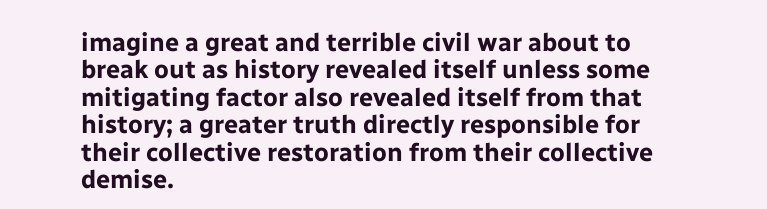imagine a great and terrible civil war about to break out as history revealed itself unless some mitigating factor also revealed itself from that history; a greater truth directly responsible for their collective restoration from their collective demise.